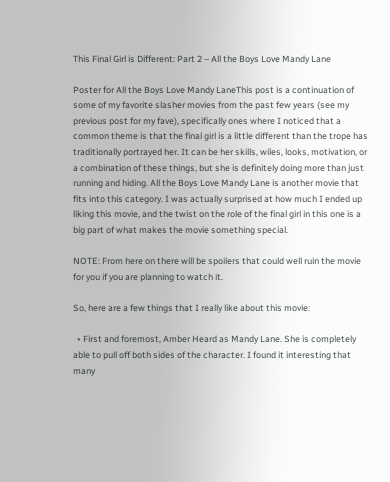This Final Girl is Different: Part 2 – All the Boys Love Mandy Lane

Poster for All the Boys Love Mandy LaneThis post is a continuation of some of my favorite slasher movies from the past few years (see my previous post for my fave), specifically ones where I noticed that a common theme is that the final girl is a little different than the trope has traditionally portrayed her. It can be her skills, wiles, looks, motivation, or a combination of these things, but she is definitely doing more than just running and hiding. All the Boys Love Mandy Lane is another movie that fits into this category. I was actually surprised at how much I ended up liking this movie, and the twist on the role of the final girl in this one is a big part of what makes the movie something special.

NOTE: From here on there will be spoilers that could well ruin the movie for you if you are planning to watch it.

So, here are a few things that I really like about this movie:

  • First and foremost, Amber Heard as Mandy Lane. She is completely able to pull off both sides of the character. I found it interesting that many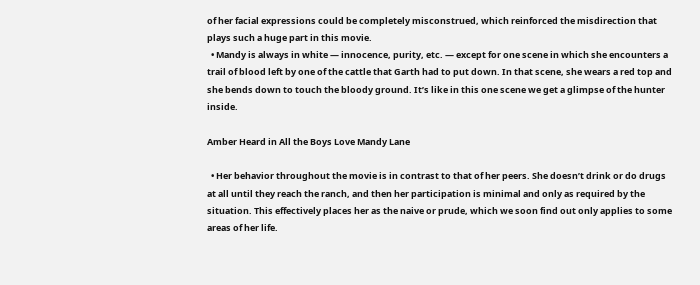of her facial expressions could be completely misconstrued, which reinforced the misdirection that plays such a huge part in this movie.
  • Mandy is always in white — innocence, purity, etc. — except for one scene in which she encounters a trail of blood left by one of the cattle that Garth had to put down. In that scene, she wears a red top and she bends down to touch the bloody ground. It’s like in this one scene we get a glimpse of the hunter inside.

Amber Heard in All the Boys Love Mandy Lane

  • Her behavior throughout the movie is in contrast to that of her peers. She doesn’t drink or do drugs at all until they reach the ranch, and then her participation is minimal and only as required by the situation. This effectively places her as the naive or prude, which we soon find out only applies to some areas of her life.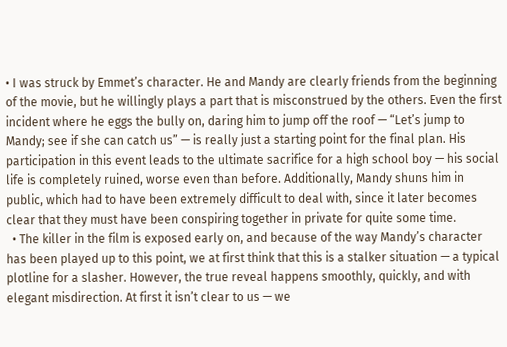• I was struck by Emmet’s character. He and Mandy are clearly friends from the beginning of the movie, but he willingly plays a part that is misconstrued by the others. Even the first incident where he eggs the bully on, daring him to jump off the roof — “Let’s jump to Mandy; see if she can catch us” — is really just a starting point for the final plan. His participation in this event leads to the ultimate sacrifice for a high school boy — his social life is completely ruined, worse even than before. Additionally, Mandy shuns him in public, which had to have been extremely difficult to deal with, since it later becomes clear that they must have been conspiring together in private for quite some time.
  • The killer in the film is exposed early on, and because of the way Mandy’s character has been played up to this point, we at first think that this is a stalker situation — a typical plotline for a slasher. However, the true reveal happens smoothly, quickly, and with elegant misdirection. At first it isn’t clear to us — we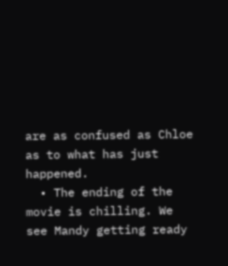are as confused as Chloe as to what has just happened.
  • The ending of the movie is chilling. We see Mandy getting ready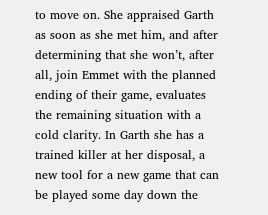to move on. She appraised Garth as soon as she met him, and after determining that she won’t, after all, join Emmet with the planned ending of their game, evaluates the remaining situation with a cold clarity. In Garth she has a trained killer at her disposal, a new tool for a new game that can be played some day down the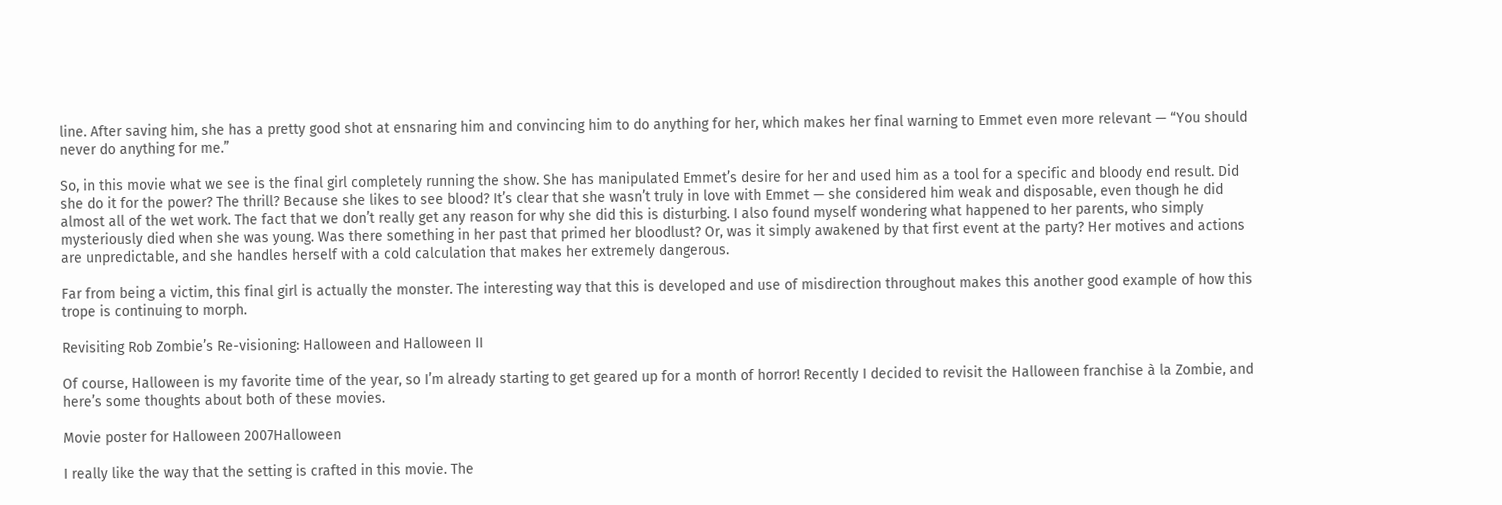line. After saving him, she has a pretty good shot at ensnaring him and convincing him to do anything for her, which makes her final warning to Emmet even more relevant — “You should never do anything for me.”

So, in this movie what we see is the final girl completely running the show. She has manipulated Emmet’s desire for her and used him as a tool for a specific and bloody end result. Did she do it for the power? The thrill? Because she likes to see blood? It’s clear that she wasn’t truly in love with Emmet — she considered him weak and disposable, even though he did almost all of the wet work. The fact that we don’t really get any reason for why she did this is disturbing. I also found myself wondering what happened to her parents, who simply mysteriously died when she was young. Was there something in her past that primed her bloodlust? Or, was it simply awakened by that first event at the party? Her motives and actions are unpredictable, and she handles herself with a cold calculation that makes her extremely dangerous.

Far from being a victim, this final girl is actually the monster. The interesting way that this is developed and use of misdirection throughout makes this another good example of how this trope is continuing to morph.

Revisiting Rob Zombie’s Re-visioning: Halloween and Halloween II

Of course, Halloween is my favorite time of the year, so I’m already starting to get geared up for a month of horror! Recently I decided to revisit the Halloween franchise à la Zombie, and here’s some thoughts about both of these movies.

Movie poster for Halloween 2007Halloween

I really like the way that the setting is crafted in this movie. The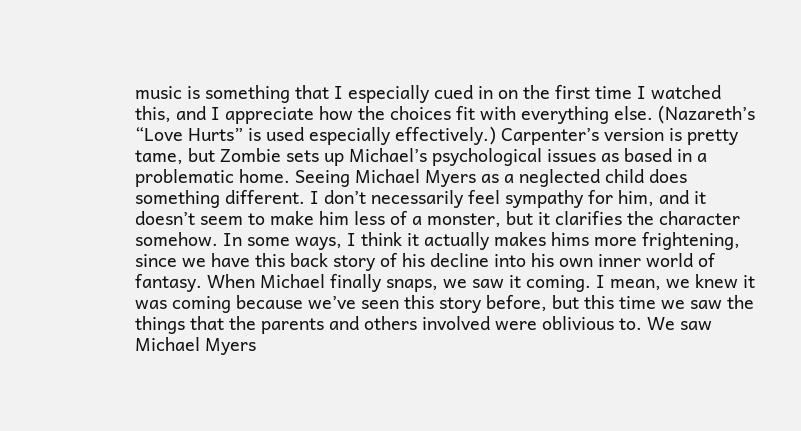music is something that I especially cued in on the first time I watched this, and I appreciate how the choices fit with everything else. (Nazareth’s “Love Hurts” is used especially effectively.) Carpenter’s version is pretty tame, but Zombie sets up Michael’s psychological issues as based in a problematic home. Seeing Michael Myers as a neglected child does something different. I don’t necessarily feel sympathy for him, and it doesn’t seem to make him less of a monster, but it clarifies the character somehow. In some ways, I think it actually makes hims more frightening, since we have this back story of his decline into his own inner world of fantasy. When Michael finally snaps, we saw it coming. I mean, we knew it was coming because we’ve seen this story before, but this time we saw the things that the parents and others involved were oblivious to. We saw Michael Myers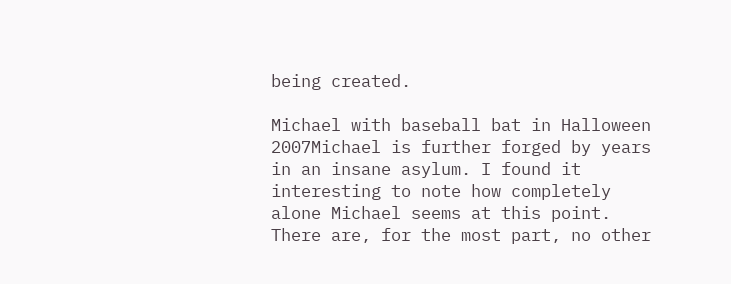being created.

Michael with baseball bat in Halloween 2007Michael is further forged by years in an insane asylum. I found it interesting to note how completely alone Michael seems at this point. There are, for the most part, no other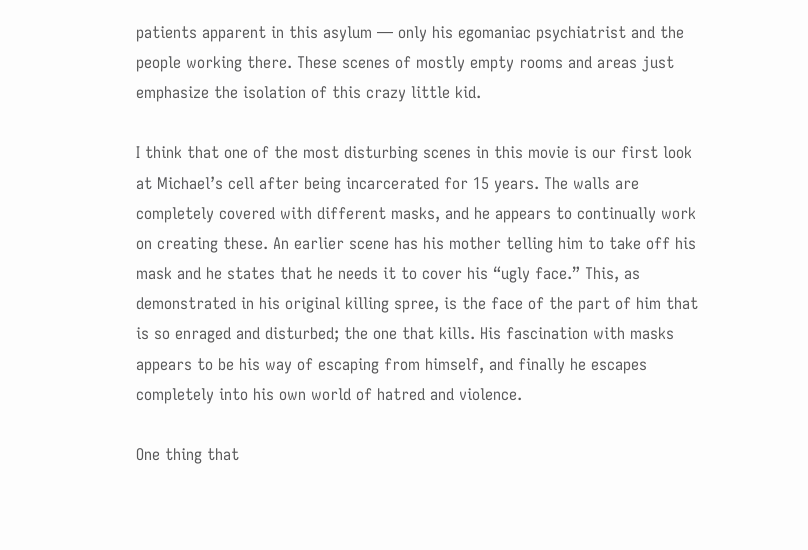patients apparent in this asylum — only his egomaniac psychiatrist and the people working there. These scenes of mostly empty rooms and areas just emphasize the isolation of this crazy little kid.

I think that one of the most disturbing scenes in this movie is our first look at Michael’s cell after being incarcerated for 15 years. The walls are completely covered with different masks, and he appears to continually work on creating these. An earlier scene has his mother telling him to take off his mask and he states that he needs it to cover his “ugly face.” This, as demonstrated in his original killing spree, is the face of the part of him that is so enraged and disturbed; the one that kills. His fascination with masks appears to be his way of escaping from himself, and finally he escapes completely into his own world of hatred and violence.

One thing that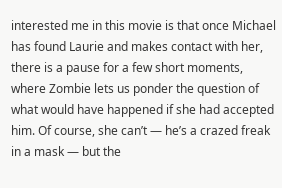interested me in this movie is that once Michael has found Laurie and makes contact with her, there is a pause for a few short moments, where Zombie lets us ponder the question of what would have happened if she had accepted him. Of course, she can’t — he’s a crazed freak in a mask — but the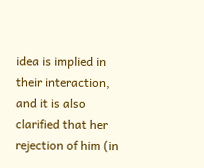idea is implied in their interaction, and it is also clarified that her rejection of him (in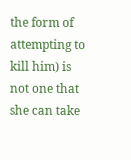the form of attempting to kill him) is not one that she can take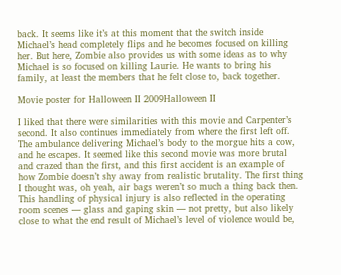back. It seems like it’s at this moment that the switch inside Michael’s head completely flips and he becomes focused on killing her. But here, Zombie also provides us with some ideas as to why Michael is so focused on killing Laurie. He wants to bring his family, at least the members that he felt close to, back together.

Movie poster for Halloween II 2009Halloween II

I liked that there were similarities with this movie and Carpenter’s second. It also continues immediately from where the first left off. The ambulance delivering Michael’s body to the morgue hits a cow, and he escapes. It seemed like this second movie was more brutal and crazed than the first, and this first accident is an example of how Zombie doesn’t shy away from realistic brutality. The first thing I thought was, oh yeah, air bags weren’t so much a thing back then. This handling of physical injury is also reflected in the operating room scenes — glass and gaping skin — not pretty, but also likely close to what the end result of Michael’s level of violence would be,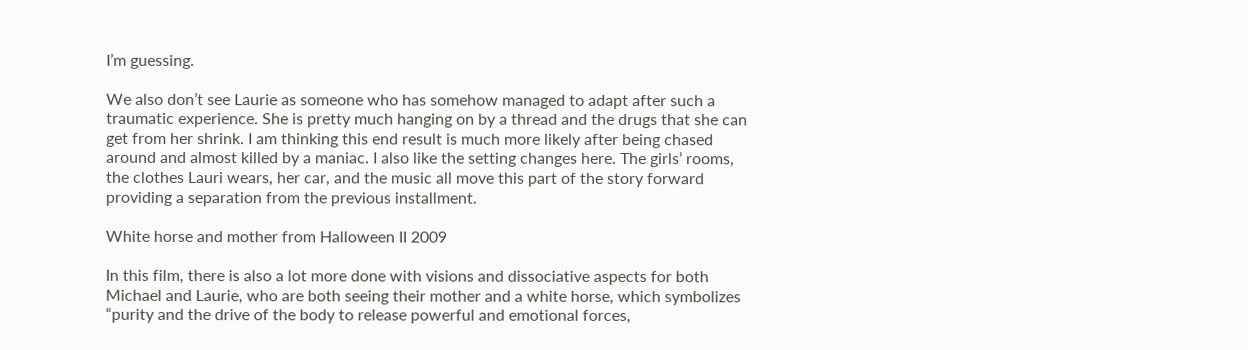I’m guessing.

We also don’t see Laurie as someone who has somehow managed to adapt after such a traumatic experience. She is pretty much hanging on by a thread and the drugs that she can get from her shrink. I am thinking this end result is much more likely after being chased around and almost killed by a maniac. I also like the setting changes here. The girls’ rooms, the clothes Lauri wears, her car, and the music all move this part of the story forward providing a separation from the previous installment.

White horse and mother from Halloween II 2009

In this film, there is also a lot more done with visions and dissociative aspects for both Michael and Laurie, who are both seeing their mother and a white horse, which symbolizes “purity and the drive of the body to release powerful and emotional forces,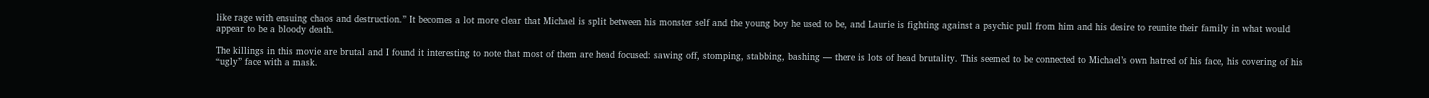like rage with ensuing chaos and destruction.” It becomes a lot more clear that Michael is split between his monster self and the young boy he used to be, and Laurie is fighting against a psychic pull from him and his desire to reunite their family in what would appear to be a bloody death.

The killings in this movie are brutal and I found it interesting to note that most of them are head focused: sawing off, stomping, stabbing, bashing — there is lots of head brutality. This seemed to be connected to Michael’s own hatred of his face, his covering of his “ugly” face with a mask.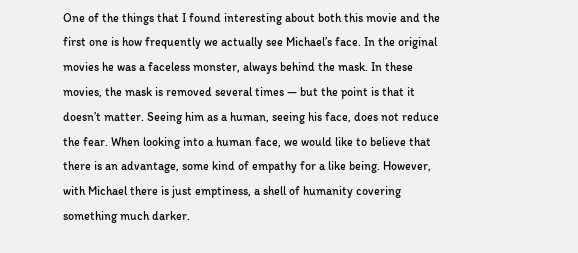One of the things that I found interesting about both this movie and the first one is how frequently we actually see Michael’s face. In the original movies he was a faceless monster, always behind the mask. In these movies, the mask is removed several times — but the point is that it doesn’t matter. Seeing him as a human, seeing his face, does not reduce the fear. When looking into a human face, we would like to believe that there is an advantage, some kind of empathy for a like being. However, with Michael there is just emptiness, a shell of humanity covering something much darker.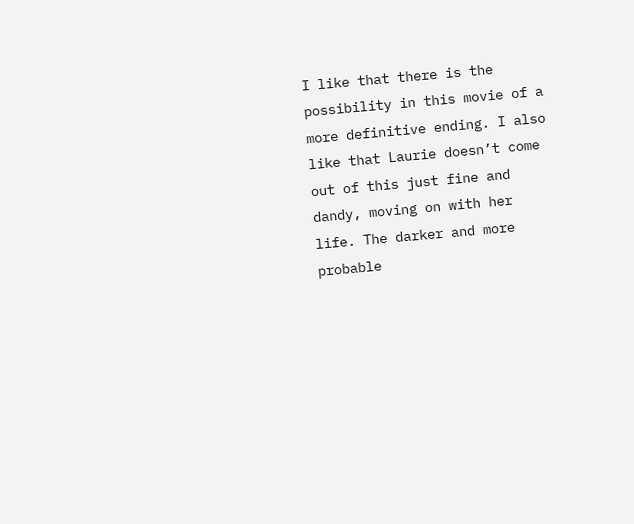I like that there is the possibility in this movie of a more definitive ending. I also like that Laurie doesn’t come out of this just fine and dandy, moving on with her life. The darker and more probable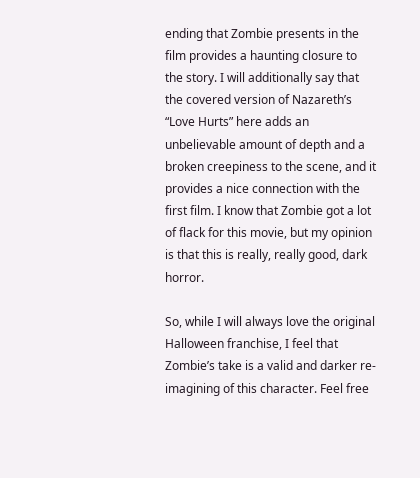ending that Zombie presents in the film provides a haunting closure to the story. I will additionally say that the covered version of Nazareth’s “Love Hurts” here adds an unbelievable amount of depth and a broken creepiness to the scene, and it provides a nice connection with the first film. I know that Zombie got a lot of flack for this movie, but my opinion is that this is really, really good, dark horror.

So, while I will always love the original Halloween franchise, I feel that Zombie’s take is a valid and darker re-imagining of this character. Feel free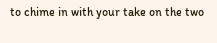to chime in with your take on the two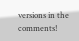versions in the comments!